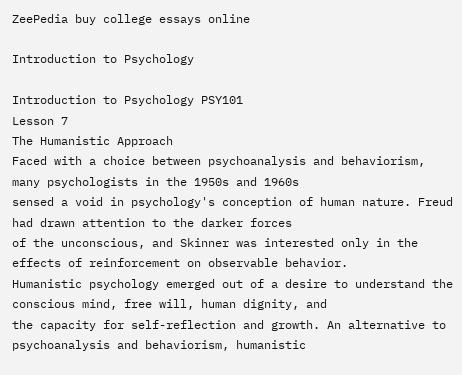ZeePedia buy college essays online

Introduction to Psychology

Introduction to Psychology PSY101
Lesson 7
The Humanistic Approach
Faced with a choice between psychoanalysis and behaviorism, many psychologists in the 1950s and 1960s
sensed a void in psychology's conception of human nature. Freud had drawn attention to the darker forces
of the unconscious, and Skinner was interested only in the effects of reinforcement on observable behavior.
Humanistic psychology emerged out of a desire to understand the conscious mind, free will, human dignity, and
the capacity for self-reflection and growth. An alternative to psychoanalysis and behaviorism, humanistic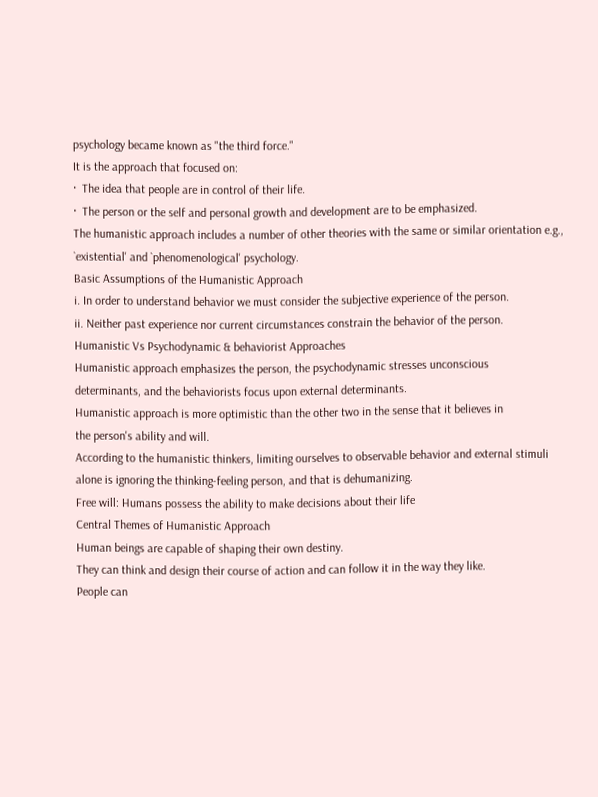psychology became known as "the third force."
It is the approach that focused on:
·  The idea that people are in control of their life.
·  The person or the self and personal growth and development are to be emphasized.
The humanistic approach includes a number of other theories with the same or similar orientation e.g.,
`existential' and `phenomenological' psychology.
Basic Assumptions of the Humanistic Approach
i. In order to understand behavior we must consider the subjective experience of the person.
ii. Neither past experience nor current circumstances constrain the behavior of the person.
Humanistic Vs Psychodynamic & behaviorist Approaches
Humanistic approach emphasizes the person, the psychodynamic stresses unconscious
determinants, and the behaviorists focus upon external determinants.
Humanistic approach is more optimistic than the other two in the sense that it believes in
the person's ability and will.
According to the humanistic thinkers, limiting ourselves to observable behavior and external stimuli
alone is ignoring the thinking-feeling person, and that is dehumanizing.
Free will: Humans possess the ability to make decisions about their life
Central Themes of Humanistic Approach
Human beings are capable of shaping their own destiny.
They can think and design their course of action and can follow it in the way they like.
People can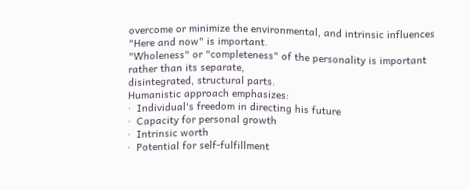overcome or minimize the environmental, and intrinsic influences
"Here and now" is important.
"Wholeness" or "completeness" of the personality is important rather than its separate,
disintegrated, structural parts.
Humanistic approach emphasizes:
·  Individual's freedom in directing his future
·  Capacity for personal growth
·  Intrinsic worth
·  Potential for self-fulfillment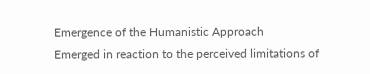Emergence of the Humanistic Approach
Emerged in reaction to the perceived limitations of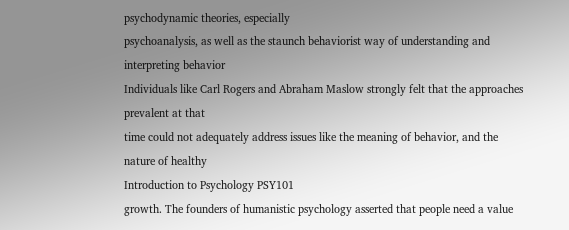psychodynamic theories, especially
psychoanalysis, as well as the staunch behaviorist way of understanding and interpreting behavior
Individuals like Carl Rogers and Abraham Maslow strongly felt that the approaches prevalent at that
time could not adequately address issues like the meaning of behavior, and the nature of healthy
Introduction to Psychology PSY101
growth. The founders of humanistic psychology asserted that people need a value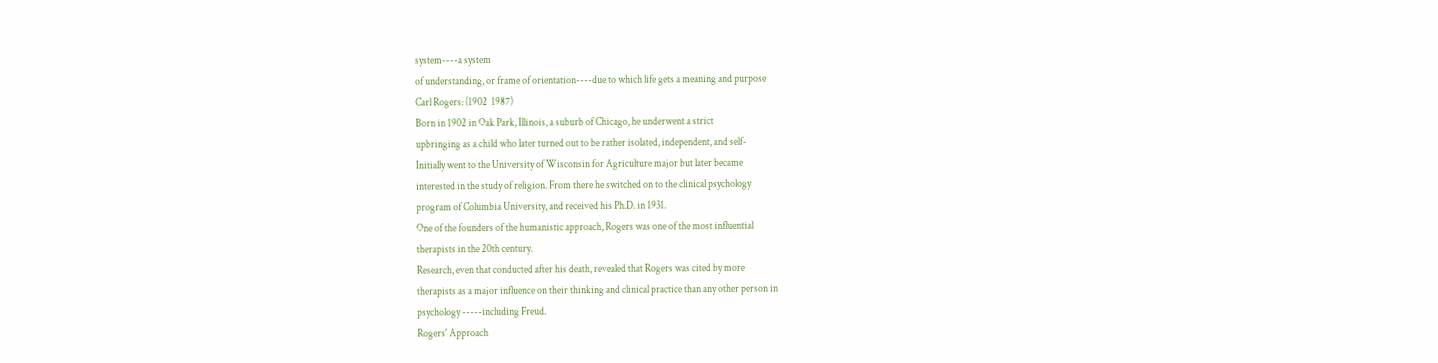system----a system
of understanding, or frame of orientation----due to which life gets a meaning and purpose
Carl Rogers: (1902  1987)
Born in 1902 in Oak Park, Illinois, a suburb of Chicago, he underwent a strict
upbringing as a child who later turned out to be rather isolated, independent, and self-
Initially went to the University of Wisconsin for Agriculture major but later became
interested in the study of religion. From there he switched on to the clinical psychology
program of Columbia University, and received his Ph.D. in 1931.
One of the founders of the humanistic approach, Rogers was one of the most influential
therapists in the 20th century.
Research, even that conducted after his death, revealed that Rogers was cited by more
therapists as a major influence on their thinking and clinical practice than any other person in
psychology -----including Freud.
Rogers' Approach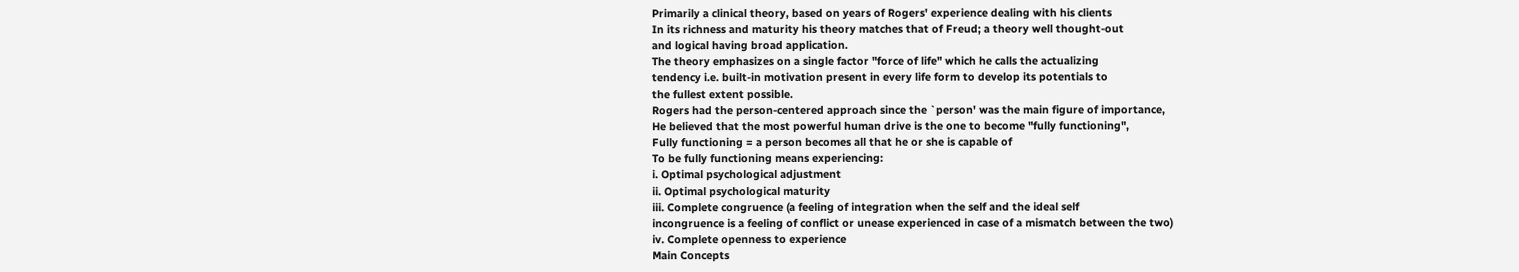Primarily a clinical theory, based on years of Rogers' experience dealing with his clients
In its richness and maturity his theory matches that of Freud; a theory well thought-out
and logical having broad application.
The theory emphasizes on a single factor "force of life" which he calls the actualizing
tendency i.e. built-in motivation present in every life form to develop its potentials to
the fullest extent possible.
Rogers had the person-centered approach since the `person' was the main figure of importance,
He believed that the most powerful human drive is the one to become "fully functioning",
Fully functioning = a person becomes all that he or she is capable of
To be fully functioning means experiencing:
i. Optimal psychological adjustment
ii. Optimal psychological maturity
iii. Complete congruence (a feeling of integration when the self and the ideal self
incongruence is a feeling of conflict or unease experienced in case of a mismatch between the two)
iv. Complete openness to experience
Main Concepts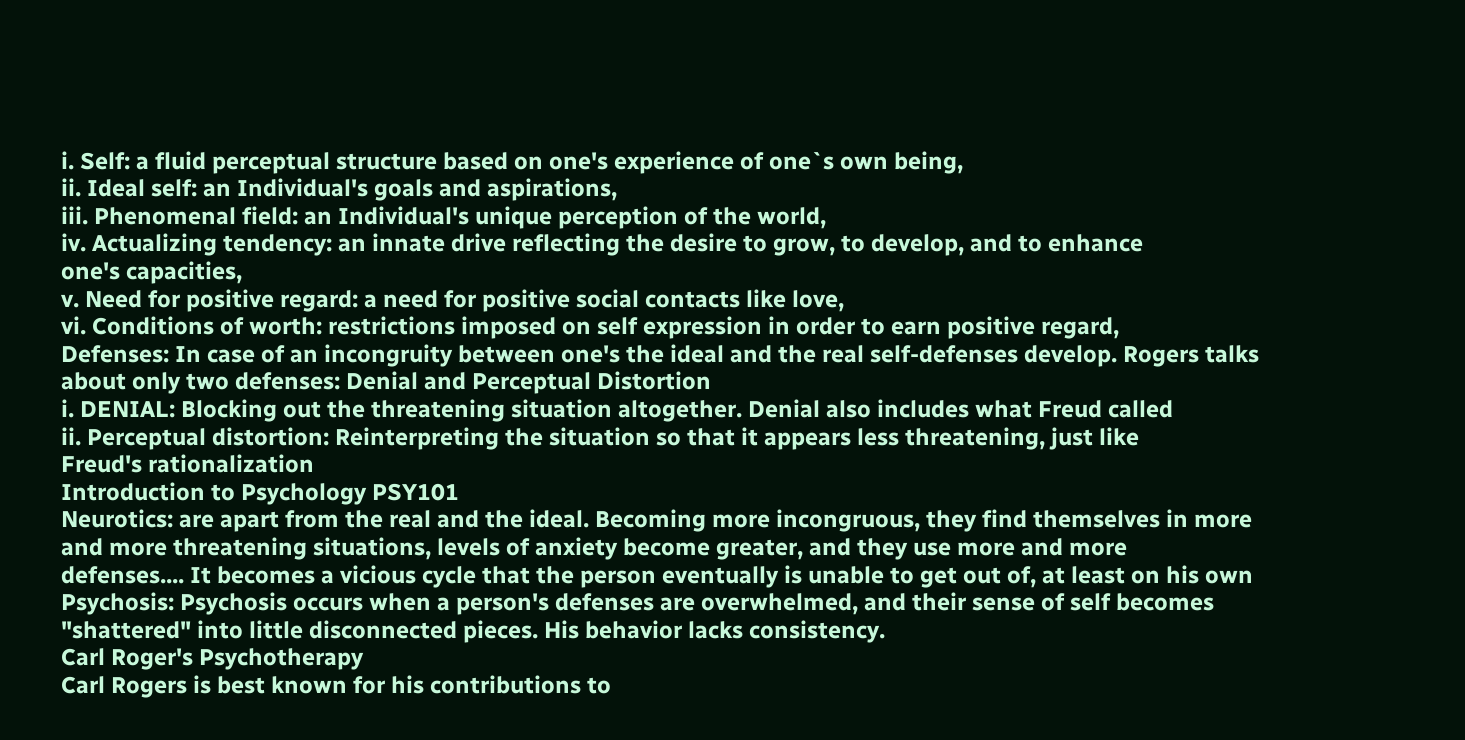i. Self: a fluid perceptual structure based on one's experience of one`s own being,
ii. Ideal self: an Individual's goals and aspirations,
iii. Phenomenal field: an Individual's unique perception of the world,
iv. Actualizing tendency: an innate drive reflecting the desire to grow, to develop, and to enhance
one's capacities,
v. Need for positive regard: a need for positive social contacts like love,
vi. Conditions of worth: restrictions imposed on self expression in order to earn positive regard,
Defenses: In case of an incongruity between one's the ideal and the real self-defenses develop. Rogers talks
about only two defenses: Denial and Perceptual Distortion
i. DENIAL: Blocking out the threatening situation altogether. Denial also includes what Freud called
ii. Perceptual distortion: Reinterpreting the situation so that it appears less threatening, just like
Freud's rationalization
Introduction to Psychology PSY101
Neurotics: are apart from the real and the ideal. Becoming more incongruous, they find themselves in more
and more threatening situations, levels of anxiety become greater, and they use more and more
defenses.... It becomes a vicious cycle that the person eventually is unable to get out of, at least on his own
Psychosis: Psychosis occurs when a person's defenses are overwhelmed, and their sense of self becomes
"shattered" into little disconnected pieces. His behavior lacks consistency.
Carl Roger's Psychotherapy
Carl Rogers is best known for his contributions to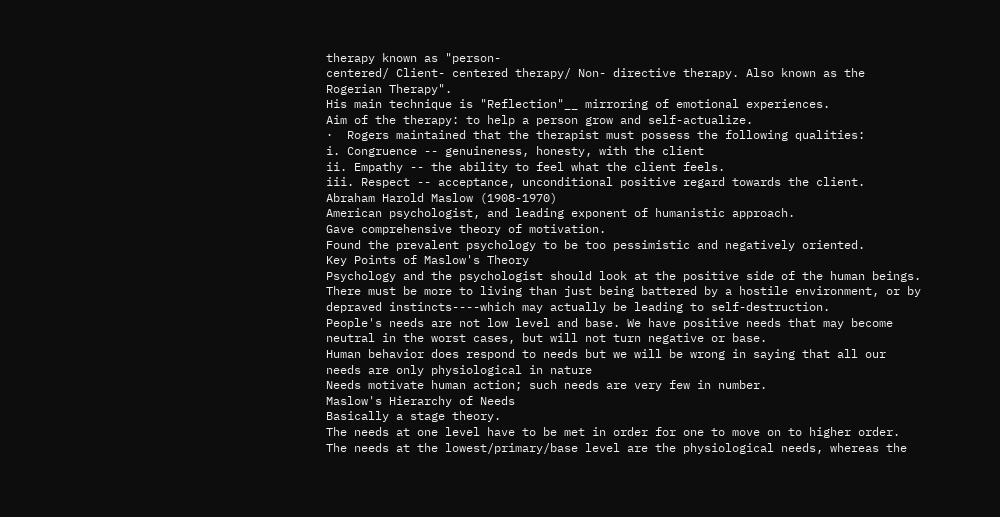therapy known as "person-
centered/ Client- centered therapy/ Non- directive therapy. Also known as the
Rogerian Therapy".
His main technique is "Reflection"__ mirroring of emotional experiences.
Aim of the therapy: to help a person grow and self-actualize.
·  Rogers maintained that the therapist must possess the following qualities:
i. Congruence -- genuineness, honesty, with the client
ii. Empathy -- the ability to feel what the client feels.
iii. Respect -- acceptance, unconditional positive regard towards the client.
Abraham Harold Maslow (1908-1970)
American psychologist, and leading exponent of humanistic approach.
Gave comprehensive theory of motivation.
Found the prevalent psychology to be too pessimistic and negatively oriented.
Key Points of Maslow's Theory
Psychology and the psychologist should look at the positive side of the human beings.
There must be more to living than just being battered by a hostile environment, or by
depraved instincts----which may actually be leading to self-destruction.
People's needs are not low level and base. We have positive needs that may become
neutral in the worst cases, but will not turn negative or base.
Human behavior does respond to needs but we will be wrong in saying that all our
needs are only physiological in nature
Needs motivate human action; such needs are very few in number.
Maslow's Hierarchy of Needs
Basically a stage theory.
The needs at one level have to be met in order for one to move on to higher order.
The needs at the lowest/primary/base level are the physiological needs, whereas the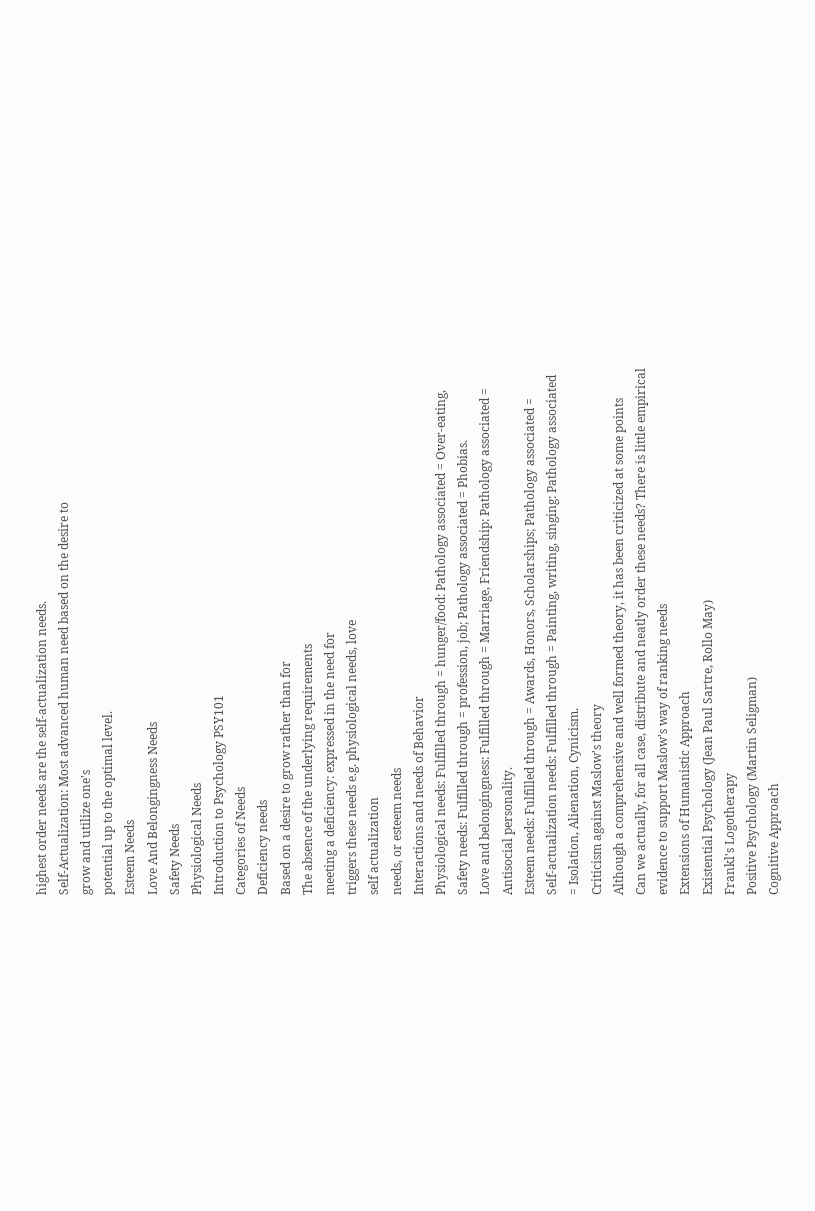highest order needs are the self-actualization needs.
Self-Actualization: Most advanced human need based on the desire to
grow and utilize one's
potential up to the optimal level.
Esteem Needs
Love And Belongingness Needs
Safety Needs
Physiological Needs
Introduction to Psychology PSY101
Categories of Needs
Deficiency needs
Based on a desire to grow rather than for
The absence of the underlying requirements
meeting a deficiency: expressed in the need for
triggers these needs e.g. physiological needs, love
self actualization
needs, or esteem needs
Interactions and needs of Behavior
Physiological needs: Fulfilled through = hunger/food: Pathology associated = Over-eating,
Safety needs: Fulfilled through = profession, job; Pathology associated = Phobias.
Love and belongingness: Fulfilled through = Marriage, Friendship: Pathology associated =
Antisocial personality.
Esteem needs: Fulfilled through = Awards, Honors, Scholarships; Pathology associated =
Self-actualization needs: Fulfilled through = Painting, writing, singing: Pathology associated
= Isolation, Alienation, Cynicism.
Criticism against Maslow's theory
Although a comprehensive and well formed theory, it has been criticized at some points
Can we actually, for all case, distribute and neatly order these needs? There is little empirical
evidence to support Maslow's way of ranking needs
Extensions of Humanistic Approach
Existential Psychology (Jean Paul Sartre, Rollo May)
Frankl's Logotherapy
Positive Psychology (Martin Seligman)
Cognitive Approach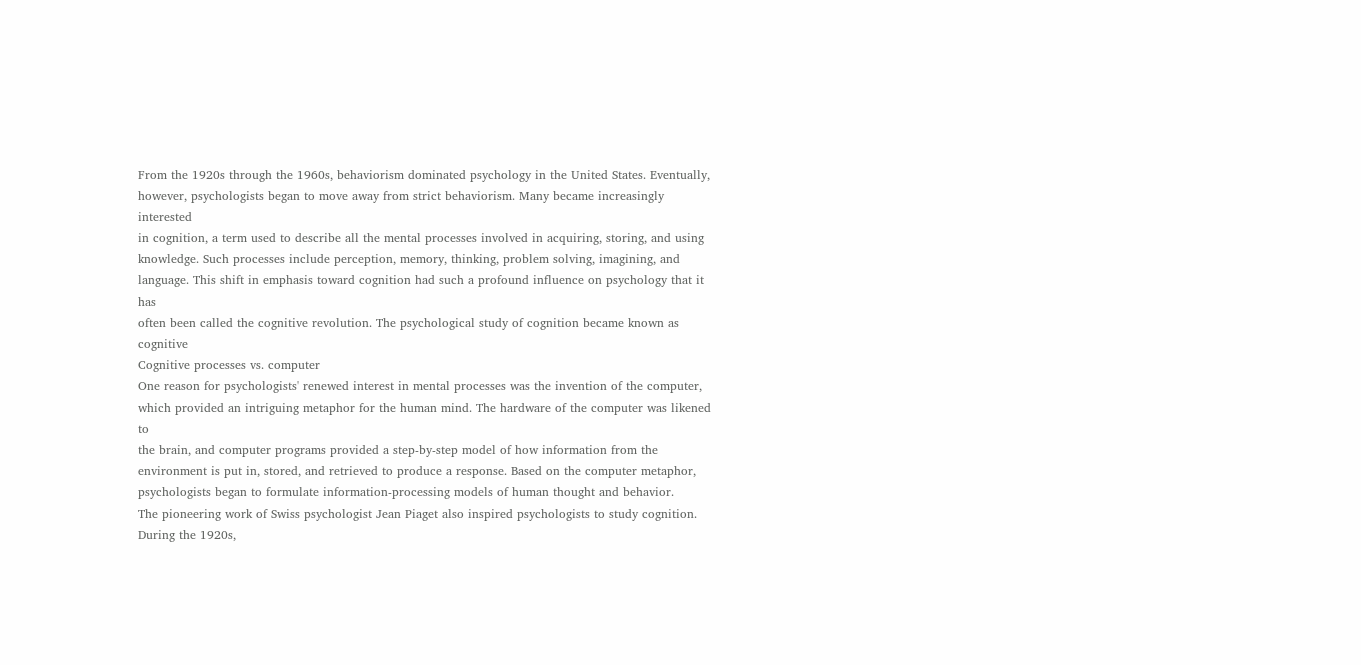From the 1920s through the 1960s, behaviorism dominated psychology in the United States. Eventually,
however, psychologists began to move away from strict behaviorism. Many became increasingly interested
in cognition, a term used to describe all the mental processes involved in acquiring, storing, and using
knowledge. Such processes include perception, memory, thinking, problem solving, imagining, and
language. This shift in emphasis toward cognition had such a profound influence on psychology that it has
often been called the cognitive revolution. The psychological study of cognition became known as cognitive
Cognitive processes vs. computer
One reason for psychologists' renewed interest in mental processes was the invention of the computer,
which provided an intriguing metaphor for the human mind. The hardware of the computer was likened to
the brain, and computer programs provided a step-by-step model of how information from the
environment is put in, stored, and retrieved to produce a response. Based on the computer metaphor,
psychologists began to formulate information-processing models of human thought and behavior.
The pioneering work of Swiss psychologist Jean Piaget also inspired psychologists to study cognition.
During the 1920s,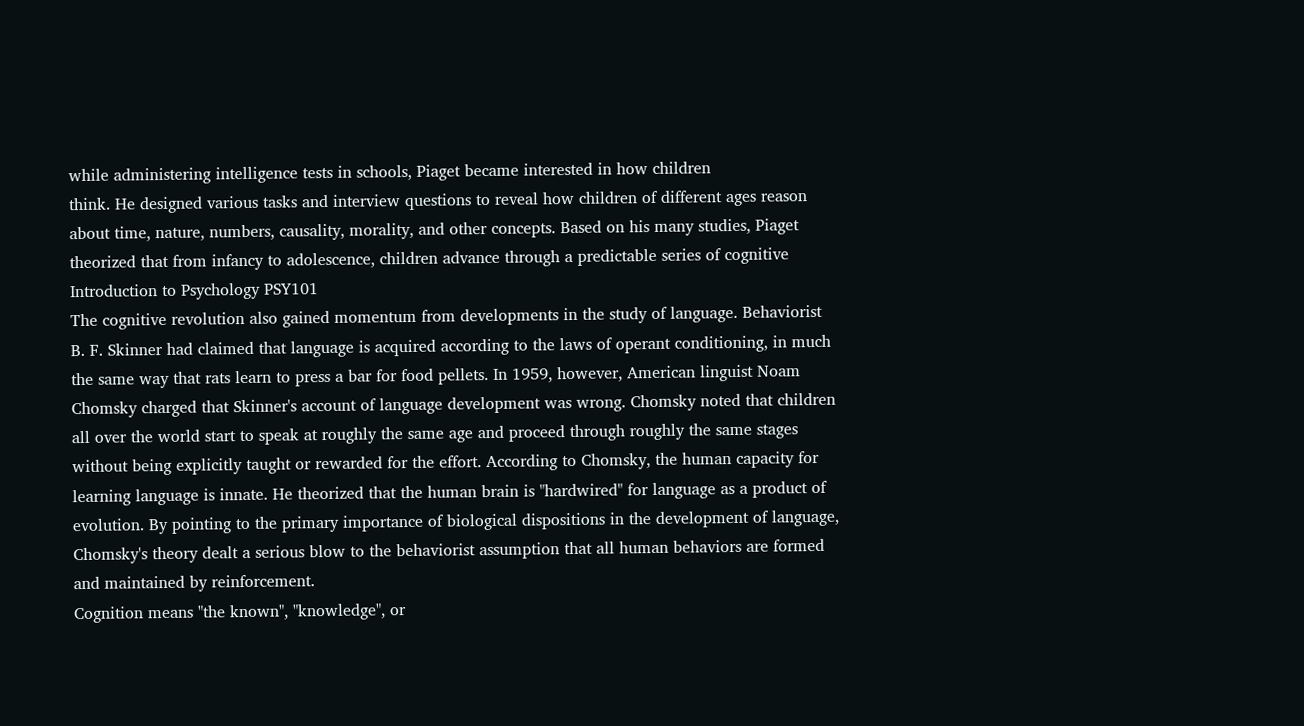while administering intelligence tests in schools, Piaget became interested in how children
think. He designed various tasks and interview questions to reveal how children of different ages reason
about time, nature, numbers, causality, morality, and other concepts. Based on his many studies, Piaget
theorized that from infancy to adolescence, children advance through a predictable series of cognitive
Introduction to Psychology PSY101
The cognitive revolution also gained momentum from developments in the study of language. Behaviorist
B. F. Skinner had claimed that language is acquired according to the laws of operant conditioning, in much
the same way that rats learn to press a bar for food pellets. In 1959, however, American linguist Noam
Chomsky charged that Skinner's account of language development was wrong. Chomsky noted that children
all over the world start to speak at roughly the same age and proceed through roughly the same stages
without being explicitly taught or rewarded for the effort. According to Chomsky, the human capacity for
learning language is innate. He theorized that the human brain is "hardwired" for language as a product of
evolution. By pointing to the primary importance of biological dispositions in the development of language,
Chomsky's theory dealt a serious blow to the behaviorist assumption that all human behaviors are formed
and maintained by reinforcement.
Cognition means "the known", "knowledge", or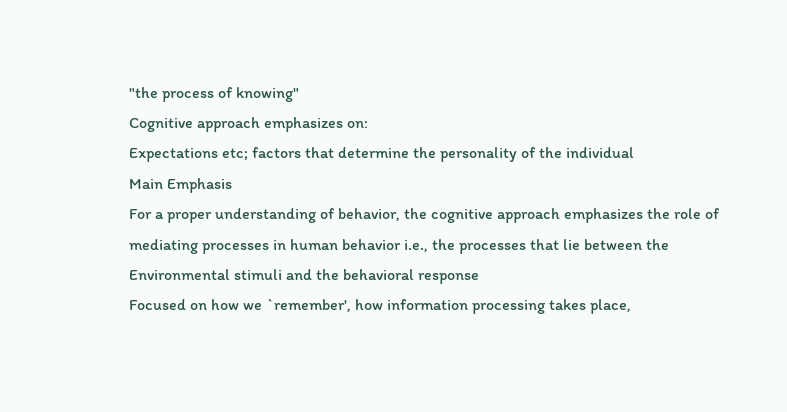"the process of knowing"
Cognitive approach emphasizes on:
Expectations etc; factors that determine the personality of the individual
Main Emphasis
For a proper understanding of behavior, the cognitive approach emphasizes the role of
mediating processes in human behavior i.e., the processes that lie between the
Environmental stimuli and the behavioral response
Focused on how we `remember', how information processing takes place,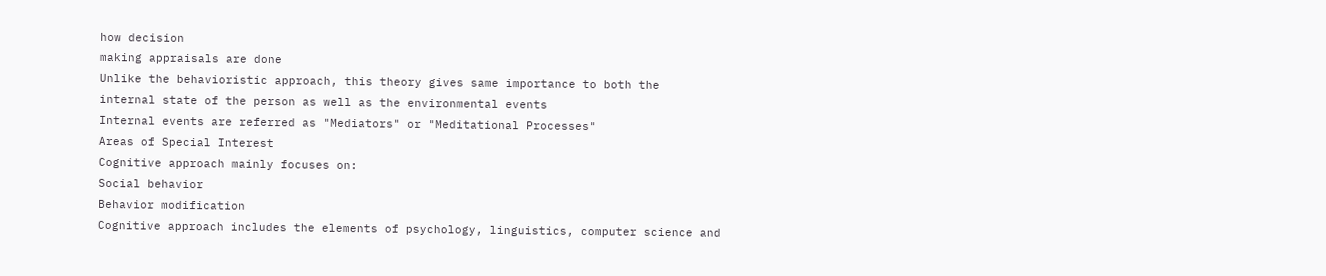how decision
making appraisals are done
Unlike the behavioristic approach, this theory gives same importance to both the
internal state of the person as well as the environmental events
Internal events are referred as "Mediators" or "Meditational Processes"
Areas of Special Interest
Cognitive approach mainly focuses on:
Social behavior
Behavior modification
Cognitive approach includes the elements of psychology, linguistics, computer science and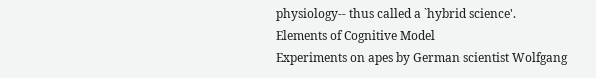physiology-- thus called a `hybrid science'.
Elements of Cognitive Model
Experiments on apes by German scientist Wolfgang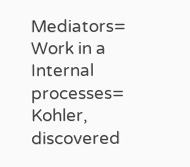Mediators= Work in a
Internal processes=
Kohler, discovered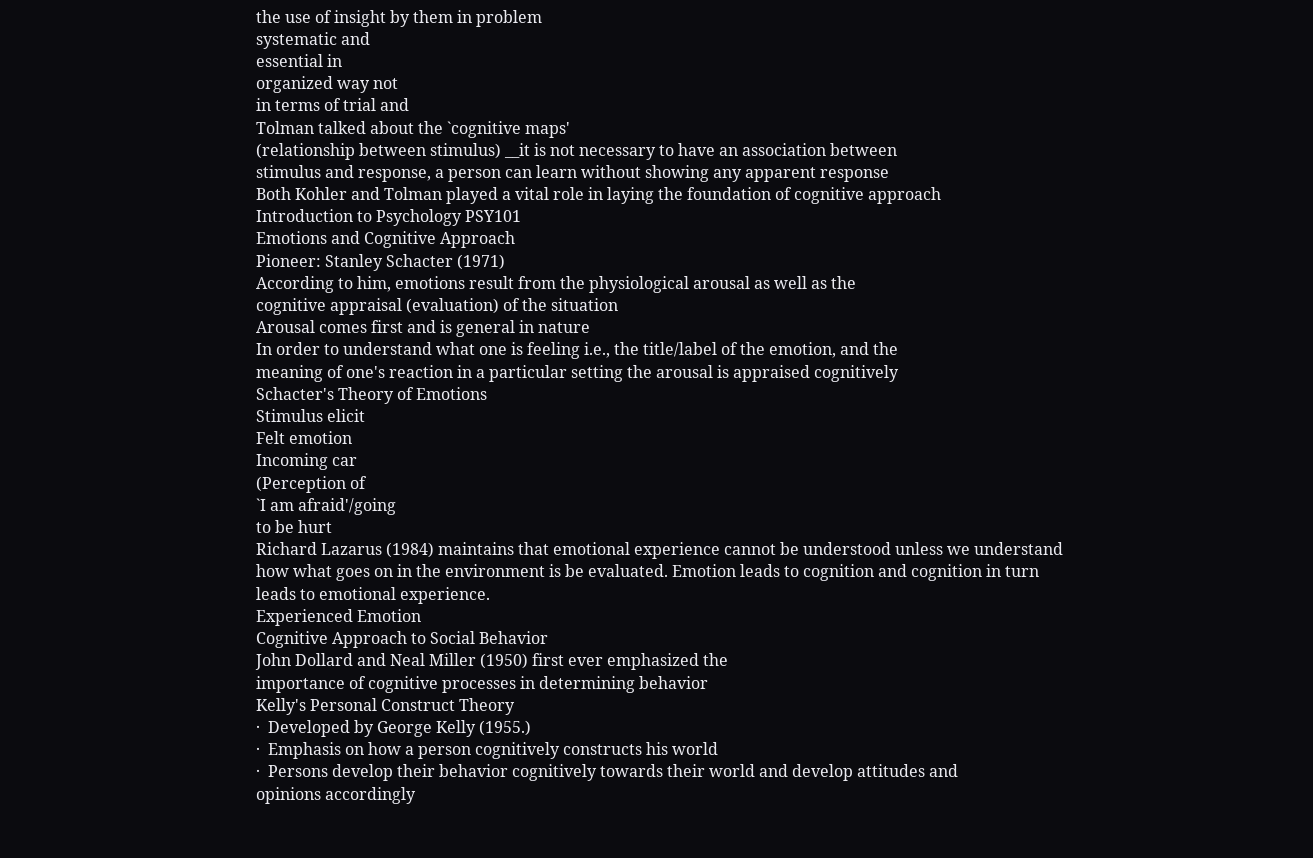the use of insight by them in problem
systematic and
essential in
organized way not
in terms of trial and
Tolman talked about the `cognitive maps'
(relationship between stimulus) __it is not necessary to have an association between
stimulus and response, a person can learn without showing any apparent response
Both Kohler and Tolman played a vital role in laying the foundation of cognitive approach
Introduction to Psychology PSY101
Emotions and Cognitive Approach
Pioneer: Stanley Schacter (1971)
According to him, emotions result from the physiological arousal as well as the
cognitive appraisal (evaluation) of the situation
Arousal comes first and is general in nature
In order to understand what one is feeling i.e., the title/label of the emotion, and the
meaning of one's reaction in a particular setting the arousal is appraised cognitively
Schacter's Theory of Emotions
Stimulus elicit
Felt emotion
Incoming car
(Perception of
`I am afraid'/going
to be hurt
Richard Lazarus (1984) maintains that emotional experience cannot be understood unless we understand
how what goes on in the environment is be evaluated. Emotion leads to cognition and cognition in turn
leads to emotional experience.
Experienced Emotion
Cognitive Approach to Social Behavior
John Dollard and Neal Miller (1950) first ever emphasized the
importance of cognitive processes in determining behavior
Kelly's Personal Construct Theory
·  Developed by George Kelly (1955.)
·  Emphasis on how a person cognitively constructs his world
·  Persons develop their behavior cognitively towards their world and develop attitudes and
opinions accordingly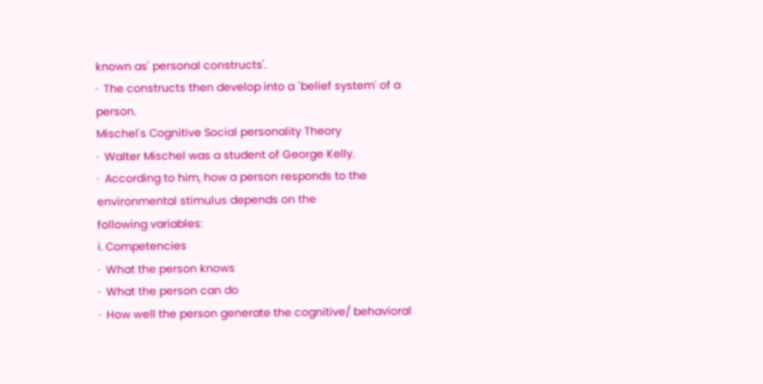known as' personal constructs'.
·  The constructs then develop into a `belief system' of a person.
Mischel's Cognitive Social personality Theory
·  Walter Mischel was a student of George Kelly.
·  According to him, how a person responds to the environmental stimulus depends on the
following variables:
i. Competencies
·  What the person knows
·  What the person can do
·  How well the person generate the cognitive/ behavioral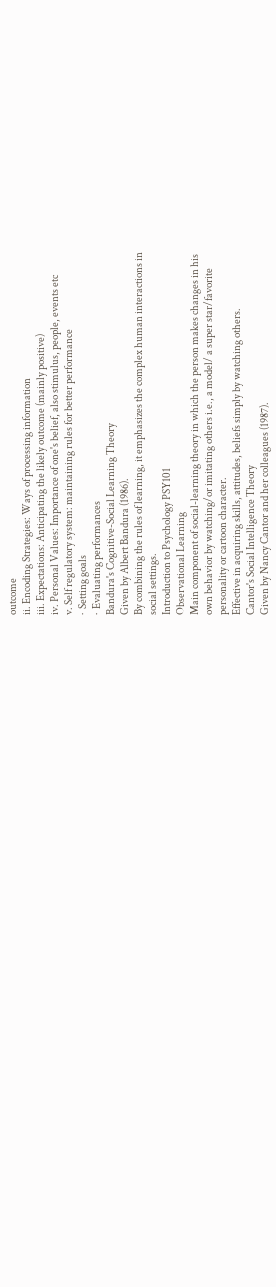outcome
ii. Encoding Strategies: Ways of processing information
iii. Expectations: Anticipating the likely outcome (mainly positive)
iv. Personal Values: Importance of one's belief, also stimulus, people, events etc
v. Self regulatory system: maintaining rules for better performance
·  Setting goals
·  Evaluating performances
Bandura's Cognitive-Social Learning Theory
Given by Albert Bandura (1986).
By combining the rules of learning, it emphasizes the complex human interactions in
social settings.
Introduction to Psychology PSY101
Observational Learning
Main component of social-learning theory in which the person makes changes in his
own behavior by watching/or imitating others i.e., a model/ a super star/favorite
personality or cartoon character.
Effective in acquiring skills, attitudes, beliefs simply by watching others.
Cantor's Social Intelligence Theory
Given by Nancy Cantor and her colleagues (1987).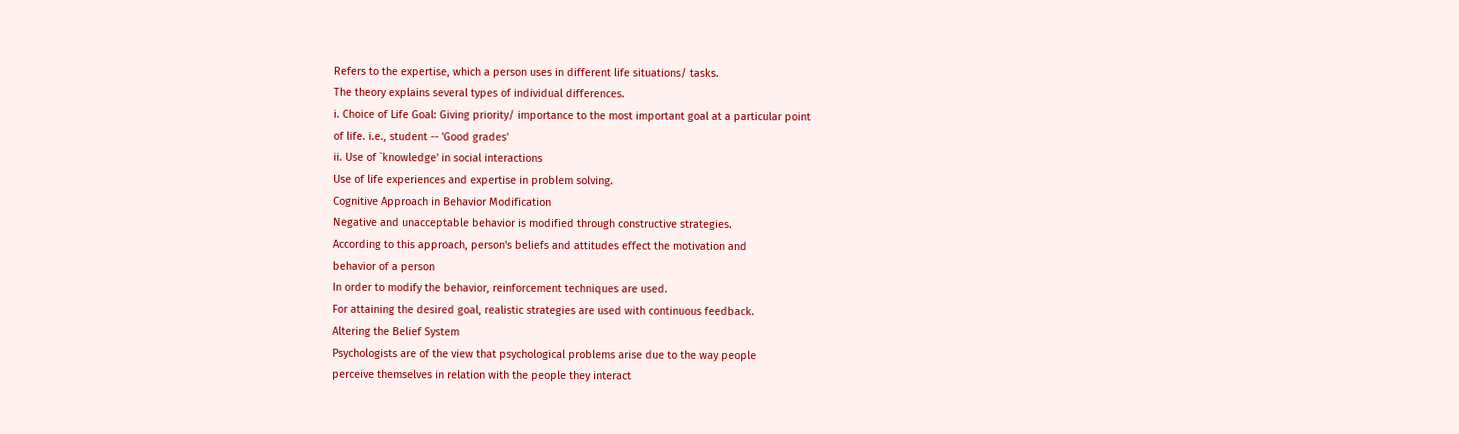Refers to the expertise, which a person uses in different life situations/ tasks.
The theory explains several types of individual differences.
i. Choice of Life Goal: Giving priority/ importance to the most important goal at a particular point
of life. i.e., student -- 'Good grades'
ii. Use of `knowledge' in social interactions
Use of life experiences and expertise in problem solving.
Cognitive Approach in Behavior Modification
Negative and unacceptable behavior is modified through constructive strategies.
According to this approach, person's beliefs and attitudes effect the motivation and
behavior of a person
In order to modify the behavior, reinforcement techniques are used.
For attaining the desired goal, realistic strategies are used with continuous feedback.
Altering the Belief System
Psychologists are of the view that psychological problems arise due to the way people
perceive themselves in relation with the people they interact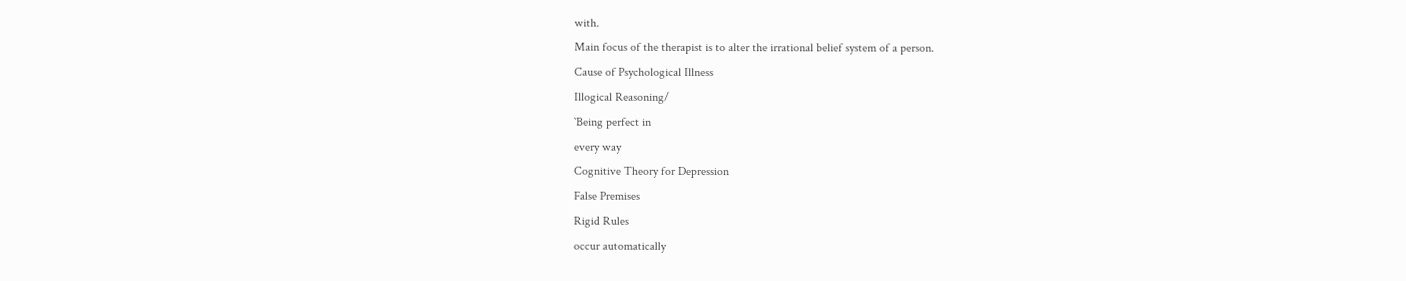with.
Main focus of the therapist is to alter the irrational belief system of a person.
Cause of Psychological Illness
Illogical Reasoning/
`Being perfect in
every way
Cognitive Theory for Depression
False Premises
Rigid Rules
occur automatically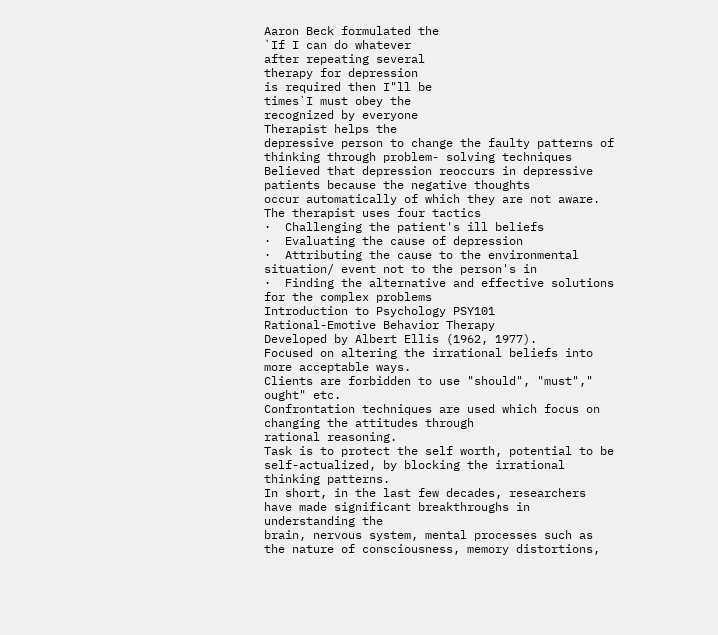Aaron Beck formulated the
`If I can do whatever
after repeating several
therapy for depression
is required then I"ll be
times`I must obey the
recognized by everyone
Therapist helps the
depressive person to change the faulty patterns of
thinking through problem- solving techniques
Believed that depression reoccurs in depressive patients because the negative thoughts
occur automatically of which they are not aware.
The therapist uses four tactics
·  Challenging the patient's ill beliefs
·  Evaluating the cause of depression
·  Attributing the cause to the environmental situation/ event not to the person's in
·  Finding the alternative and effective solutions for the complex problems
Introduction to Psychology PSY101
Rational-Emotive Behavior Therapy
Developed by Albert Ellis (1962, 1977).
Focused on altering the irrational beliefs into more acceptable ways.
Clients are forbidden to use "should", "must"," ought" etc.
Confrontation techniques are used which focus on changing the attitudes through
rational reasoning.
Task is to protect the self worth, potential to be self-actualized, by blocking the irrational
thinking patterns.
In short, in the last few decades, researchers have made significant breakthroughs in understanding the
brain, nervous system, mental processes such as the nature of consciousness, memory distortions,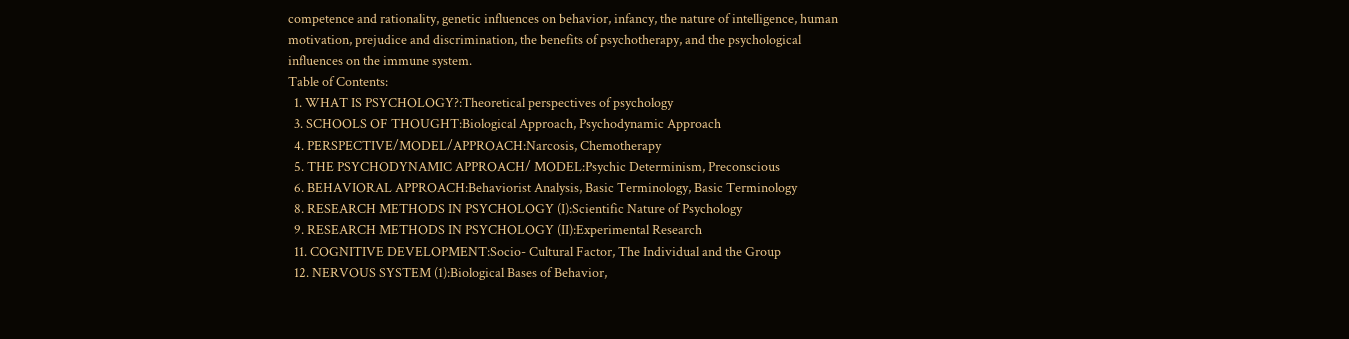competence and rationality, genetic influences on behavior, infancy, the nature of intelligence, human
motivation, prejudice and discrimination, the benefits of psychotherapy, and the psychological
influences on the immune system.
Table of Contents:
  1. WHAT IS PSYCHOLOGY?:Theoretical perspectives of psychology
  3. SCHOOLS OF THOUGHT:Biological Approach, Psychodynamic Approach
  4. PERSPECTIVE/MODEL/APPROACH:Narcosis, Chemotherapy
  5. THE PSYCHODYNAMIC APPROACH/ MODEL:Psychic Determinism, Preconscious
  6. BEHAVIORAL APPROACH:Behaviorist Analysis, Basic Terminology, Basic Terminology
  8. RESEARCH METHODS IN PSYCHOLOGY (I):Scientific Nature of Psychology
  9. RESEARCH METHODS IN PSYCHOLOGY (II):Experimental Research
  11. COGNITIVE DEVELOPMENT:Socio- Cultural Factor, The Individual and the Group
  12. NERVOUS SYSTEM (1):Biological Bases of Behavior,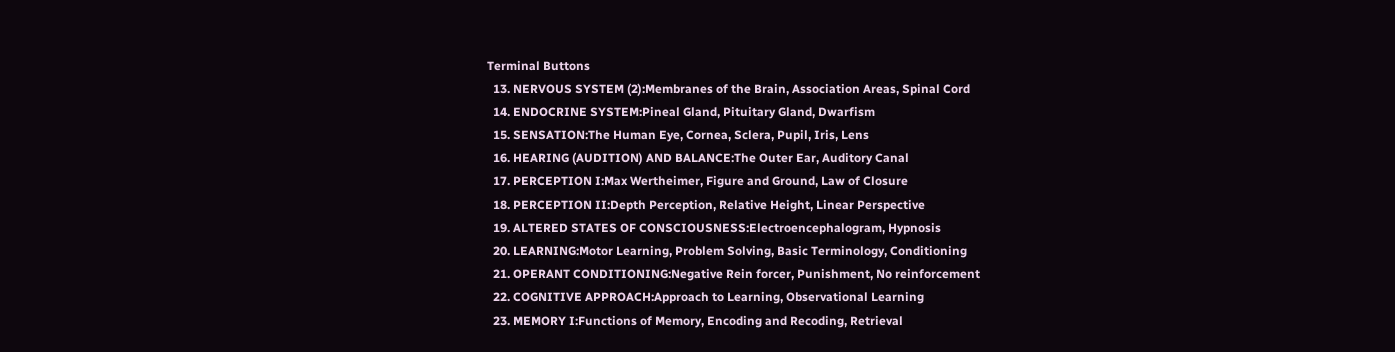Terminal Buttons
  13. NERVOUS SYSTEM (2):Membranes of the Brain, Association Areas, Spinal Cord
  14. ENDOCRINE SYSTEM:Pineal Gland, Pituitary Gland, Dwarfism
  15. SENSATION:The Human Eye, Cornea, Sclera, Pupil, Iris, Lens
  16. HEARING (AUDITION) AND BALANCE:The Outer Ear, Auditory Canal
  17. PERCEPTION I:Max Wertheimer, Figure and Ground, Law of Closure
  18. PERCEPTION II:Depth Perception, Relative Height, Linear Perspective
  19. ALTERED STATES OF CONSCIOUSNESS:Electroencephalogram, Hypnosis
  20. LEARNING:Motor Learning, Problem Solving, Basic Terminology, Conditioning
  21. OPERANT CONDITIONING:Negative Rein forcer, Punishment, No reinforcement
  22. COGNITIVE APPROACH:Approach to Learning, Observational Learning
  23. MEMORY I:Functions of Memory, Encoding and Recoding, Retrieval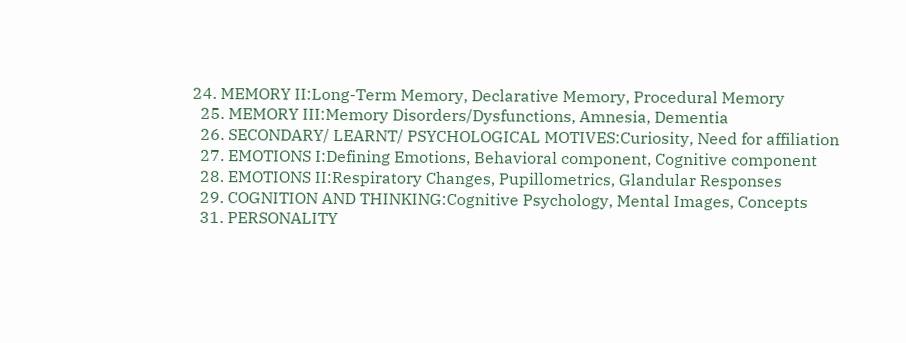24. MEMORY II:Long-Term Memory, Declarative Memory, Procedural Memory
  25. MEMORY III:Memory Disorders/Dysfunctions, Amnesia, Dementia
  26. SECONDARY/ LEARNT/ PSYCHOLOGICAL MOTIVES:Curiosity, Need for affiliation
  27. EMOTIONS I:Defining Emotions, Behavioral component, Cognitive component
  28. EMOTIONS II:Respiratory Changes, Pupillometrics, Glandular Responses
  29. COGNITION AND THINKING:Cognitive Psychology, Mental Images, Concepts
  31. PERSONALITY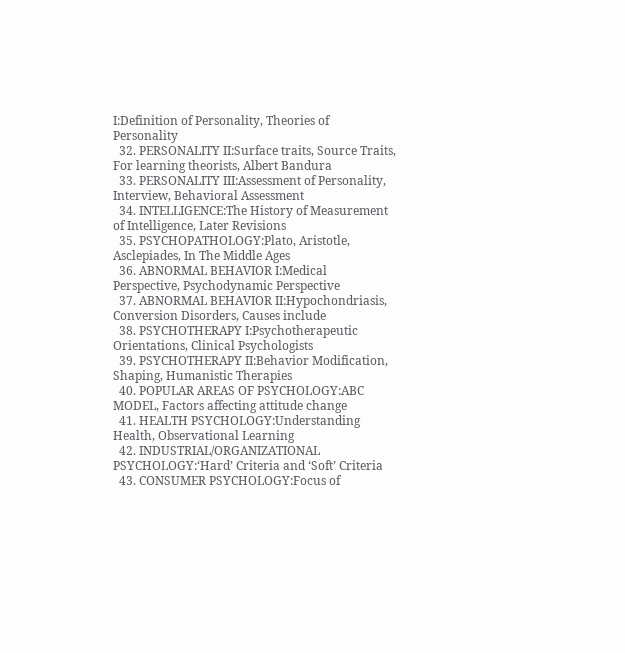I:Definition of Personality, Theories of Personality
  32. PERSONALITY II:Surface traits, Source Traits, For learning theorists, Albert Bandura
  33. PERSONALITY III:Assessment of Personality, Interview, Behavioral Assessment
  34. INTELLIGENCE:The History of Measurement of Intelligence, Later Revisions
  35. PSYCHOPATHOLOGY:Plato, Aristotle, Asclepiades, In The Middle Ages
  36. ABNORMAL BEHAVIOR I:Medical Perspective, Psychodynamic Perspective
  37. ABNORMAL BEHAVIOR II:Hypochondriasis, Conversion Disorders, Causes include
  38. PSYCHOTHERAPY I:Psychotherapeutic Orientations, Clinical Psychologists
  39. PSYCHOTHERAPY II:Behavior Modification, Shaping, Humanistic Therapies
  40. POPULAR AREAS OF PSYCHOLOGY:ABC MODEL, Factors affecting attitude change
  41. HEALTH PSYCHOLOGY:Understanding Health, Observational Learning
  42. INDUSTRIAL/ORGANIZATIONAL PSYCHOLOGY:‘Hard’ Criteria and ‘Soft’ Criteria
  43. CONSUMER PSYCHOLOGY:Focus of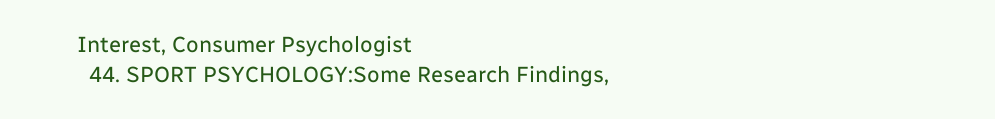Interest, Consumer Psychologist
  44. SPORT PSYCHOLOGY:Some Research Findings,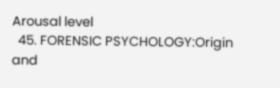Arousal level
  45. FORENSIC PSYCHOLOGY:Origin and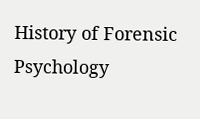History of Forensic Psychology